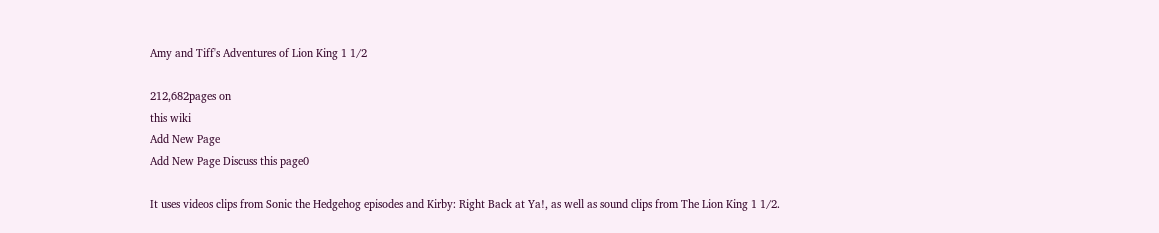Amy and Tiff's Adventures of Lion King 1 1/2

212,682pages on
this wiki
Add New Page
Add New Page Discuss this page0

It uses videos clips from Sonic the Hedgehog episodes and Kirby: Right Back at Ya!, as well as sound clips from The Lion King 1 1/2.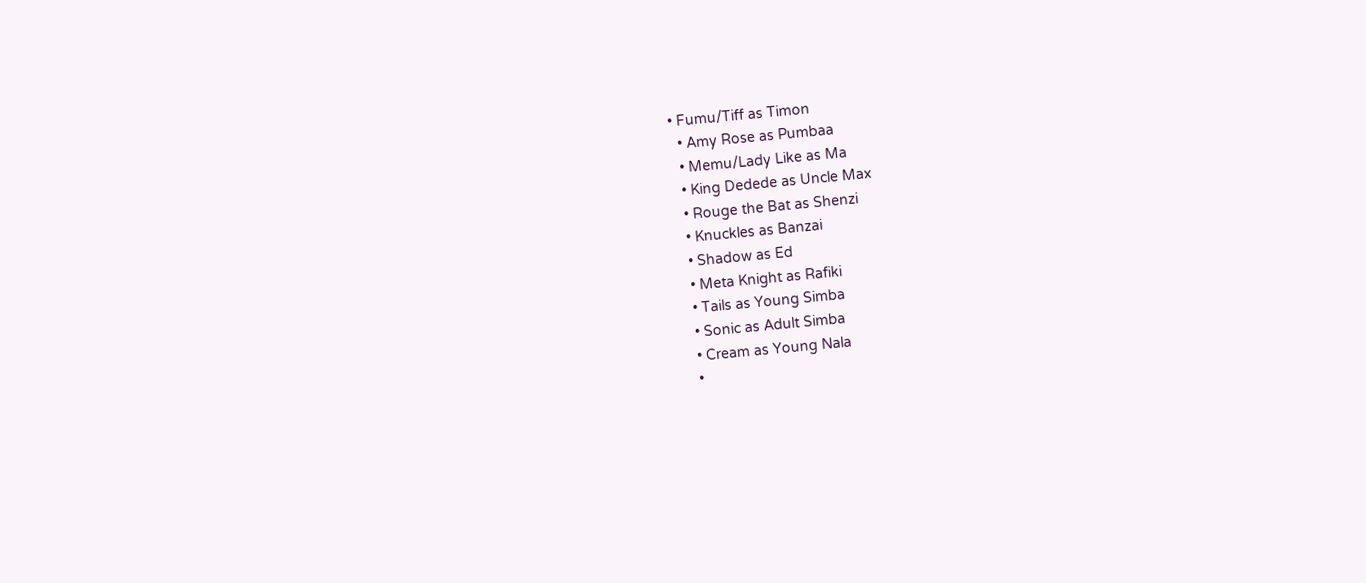• Fumu/Tiff as Timon
  • Amy Rose as Pumbaa
  • Memu/Lady Like as Ma
  • King Dedede as Uncle Max
  • Rouge the Bat as Shenzi
  • Knuckles as Banzai
  • Shadow as Ed
  • Meta Knight as Rafiki
  • Tails as Young Simba
  • Sonic as Adult Simba
  • Cream as Young Nala
  •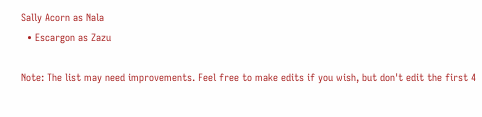Sally Acorn as Nala
  • Escargon as Zazu

Note: The list may need improvements. Feel free to make edits if you wish, but don't edit the first 4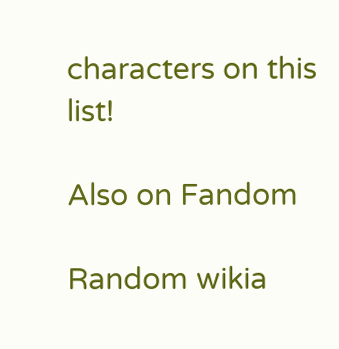characters on this list!

Also on Fandom

Random wikia